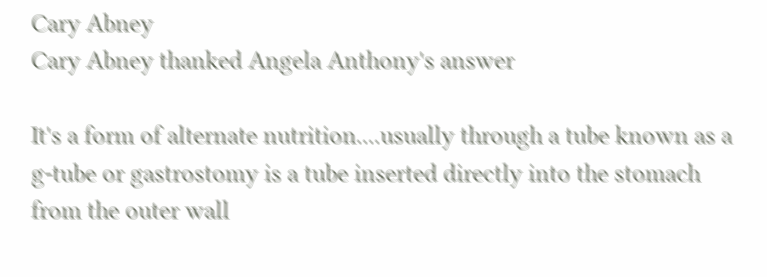Cary Abney
Cary Abney thanked Angela Anthony's answer

It's a form of alternate nutrition....usually through a tube known as a g-tube or gastrostomy is a tube inserted directly into the stomach from the outer wall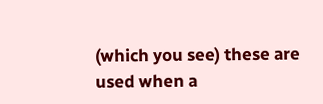(which you see) these are used when a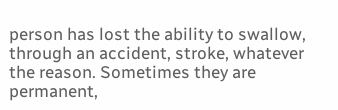person has lost the ability to swallow, through an accident, stroke, whatever the reason. Sometimes they are permanent,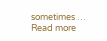sometimes … Read more